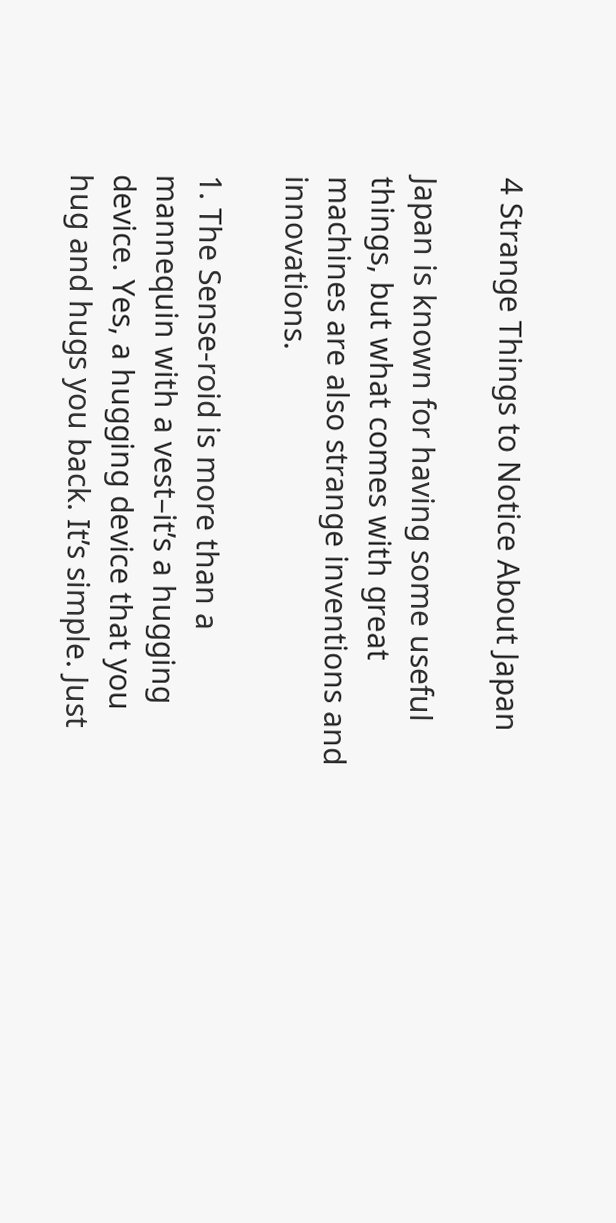4 Strange Things to Notice About Japan

Japan is known for having some useful things, but what comes with great machines are also strange inventions and innovations.

1. The Sense-roid is more than a mannequin with a vest–it’s a hugging device. Yes, a hugging device that you hug and hugs you back. It’s simple. Just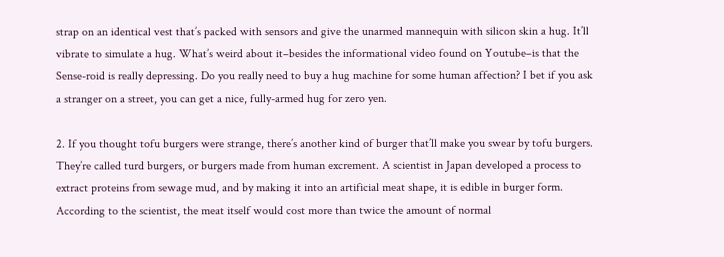strap on an identical vest that’s packed with sensors and give the unarmed mannequin with silicon skin a hug. It’ll vibrate to simulate a hug. What’s weird about it–besides the informational video found on Youtube–is that the Sense-roid is really depressing. Do you really need to buy a hug machine for some human affection? I bet if you ask a stranger on a street, you can get a nice, fully-armed hug for zero yen.

2. If you thought tofu burgers were strange, there’s another kind of burger that’ll make you swear by tofu burgers. They’re called turd burgers, or burgers made from human excrement. A scientist in Japan developed a process to extract proteins from sewage mud, and by making it into an artificial meat shape, it is edible in burger form. According to the scientist, the meat itself would cost more than twice the amount of normal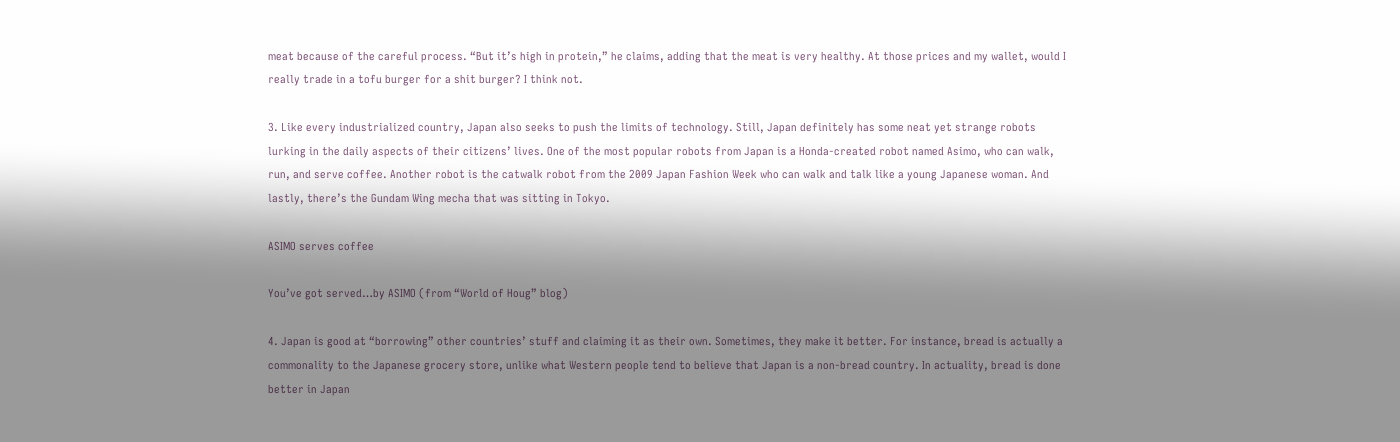meat because of the careful process. “But it’s high in protein,” he claims, adding that the meat is very healthy. At those prices and my wallet, would I really trade in a tofu burger for a shit burger? I think not.

3. Like every industrialized country, Japan also seeks to push the limits of technology. Still, Japan definitely has some neat yet strange robots lurking in the daily aspects of their citizens’ lives. One of the most popular robots from Japan is a Honda-created robot named Asimo, who can walk, run, and serve coffee. Another robot is the catwalk robot from the 2009 Japan Fashion Week who can walk and talk like a young Japanese woman. And lastly, there’s the Gundam Wing mecha that was sitting in Tokyo.

ASIMO serves coffee

You’ve got served…by ASIMO (from “World of Houg” blog)

4. Japan is good at “borrowing” other countries’ stuff and claiming it as their own. Sometimes, they make it better. For instance, bread is actually a commonality to the Japanese grocery store, unlike what Western people tend to believe that Japan is a non-bread country. In actuality, bread is done better in Japan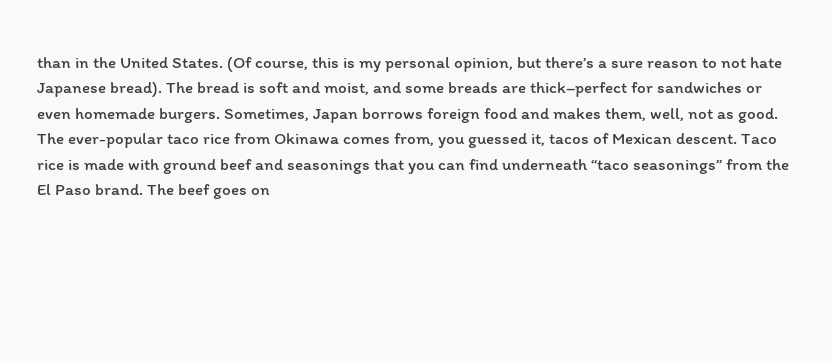than in the United States. (Of course, this is my personal opinion, but there’s a sure reason to not hate Japanese bread). The bread is soft and moist, and some breads are thick–perfect for sandwiches or even homemade burgers. Sometimes, Japan borrows foreign food and makes them, well, not as good. The ever-popular taco rice from Okinawa comes from, you guessed it, tacos of Mexican descent. Taco rice is made with ground beef and seasonings that you can find underneath “taco seasonings” from the El Paso brand. The beef goes on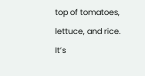top of tomatoes, lettuce, and rice. It’s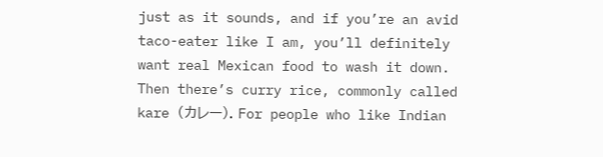just as it sounds, and if you’re an avid taco-eater like I am, you’ll definitely want real Mexican food to wash it down. Then there’s curry rice, commonly called kare (カレー). For people who like Indian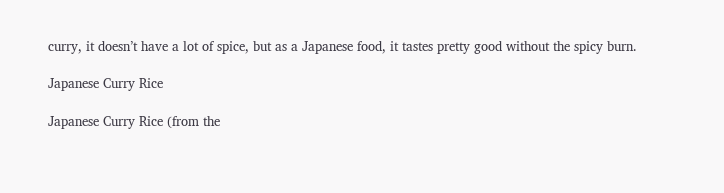curry, it doesn’t have a lot of spice, but as a Japanese food, it tastes pretty good without the spicy burn.

Japanese Curry Rice

Japanese Curry Rice (from the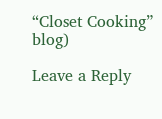“Closet Cooking” blog)

Leave a Reply